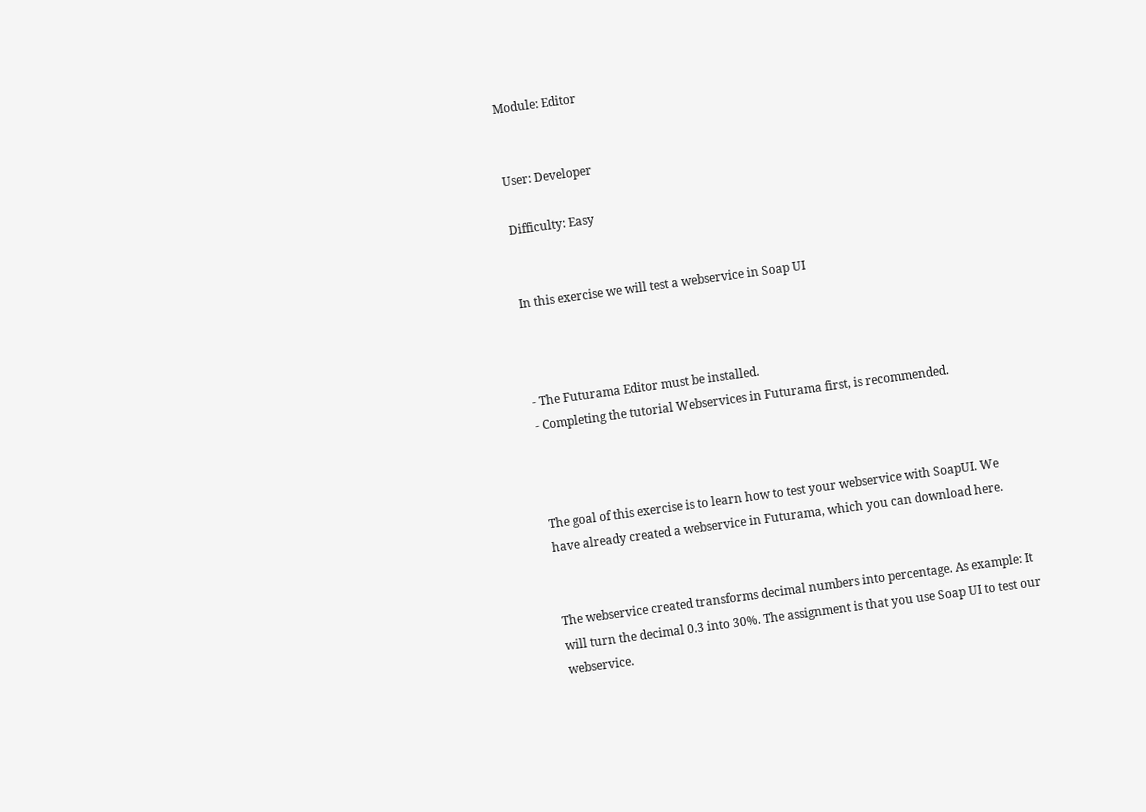Module: Editor


User: Developer

Difficulty: Easy


In this exercise we will test a webservice in Soap UI



- The Futurama Editor must be installed.
- Completing the tutorial Webservices in Futurama first, is recommended.



The goal of this exercise is to learn how to test your webservice with SoapUI. We have already created a webservice in Futurama, which you can download here.


The webservice created transforms decimal numbers into percentage. As example: It will turn the decimal 0.3 into 30%. The assignment is that you use Soap UI to test our webservice.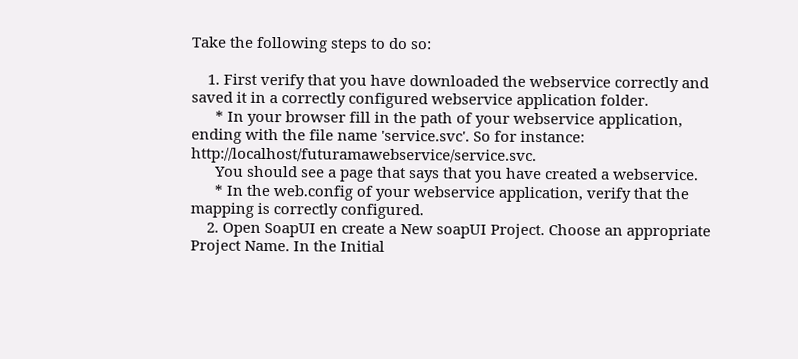Take the following steps to do so:

    1. First verify that you have downloaded the webservice correctly and saved it in a correctly configured webservice application folder.
      * In your browser fill in the path of your webservice application, ending with the file name 'service.svc'. So for instance: http://localhost/futuramawebservice/service.svc.
      You should see a page that says that you have created a webservice.
      * In the web.config of your webservice application, verify that the mapping is correctly configured.
    2. Open SoapUI en create a New soapUI Project. Choose an appropriate Project Name. In the Initial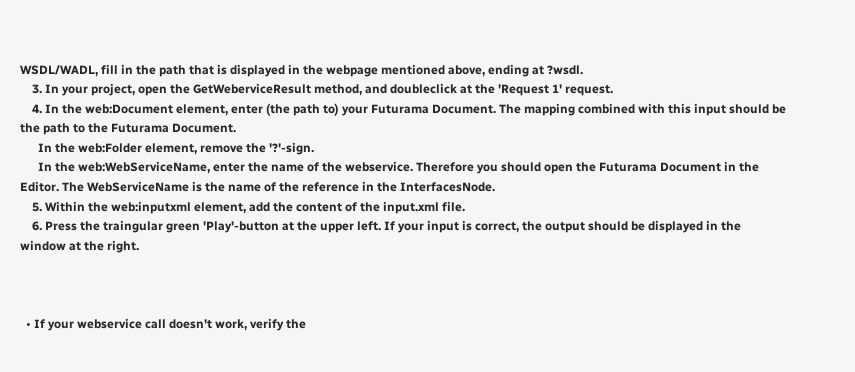WSDL/WADL, fill in the path that is displayed in the webpage mentioned above, ending at ?wsdl.
    3. In your project, open the GetWeberviceResult method, and doubleclick at the 'Request 1' request.
    4. In the web:Document element, enter (the path to) your Futurama Document. The mapping combined with this input should be the path to the Futurama Document.
      In the web:Folder element, remove the '?'-sign.
      In the web:WebServiceName, enter the name of the webservice. Therefore you should open the Futurama Document in the Editor. The WebServiceName is the name of the reference in the InterfacesNode.
    5. Within the web:inputxml element, add the content of the input.xml file.
    6. Press the traingular green 'Play'-button at the upper left. If your input is correct, the output should be displayed in the window at the right.



  • If your webservice call doesn't work, verify the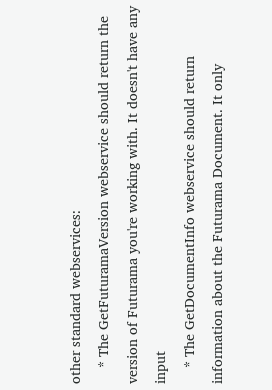other standard webservices:
    * The GetFuturamaVersion webservice should return the version of Futurama you're working with. It doesn't have any input
    * The GetDocumentInfo webservice should return information about the Futurama Document. It only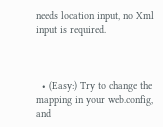needs location input, no Xml input is required.



  • (Easy:) Try to change the mapping in your web.config, and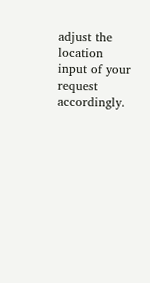adjust the location input of your request accordingly.